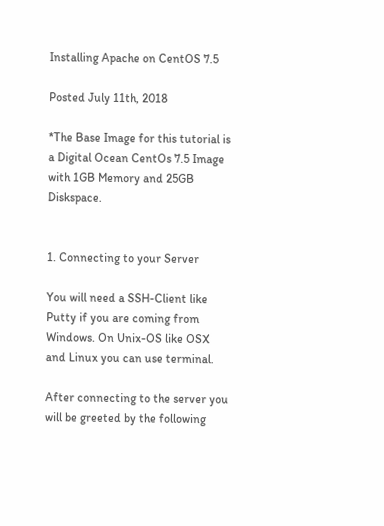Installing Apache on CentOS 7.5

Posted July 11th, 2018

*The Base Image for this tutorial is a Digital Ocean CentOs 7.5 Image with 1GB Memory and 25GB Diskspace.


1. Connecting to your Server

You will need a SSH-Client like Putty if you are coming from Windows. On Unix-OS like OSX and Linux you can use terminal.

After connecting to the server you will be greeted by the following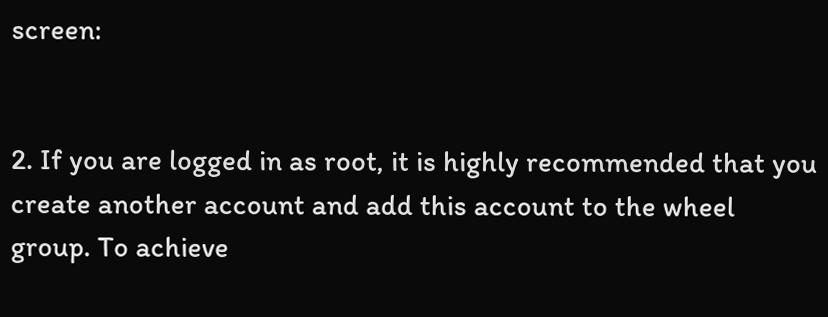screen:


2. If you are logged in as root, it is highly recommended that you create another account and add this account to the wheel group. To achieve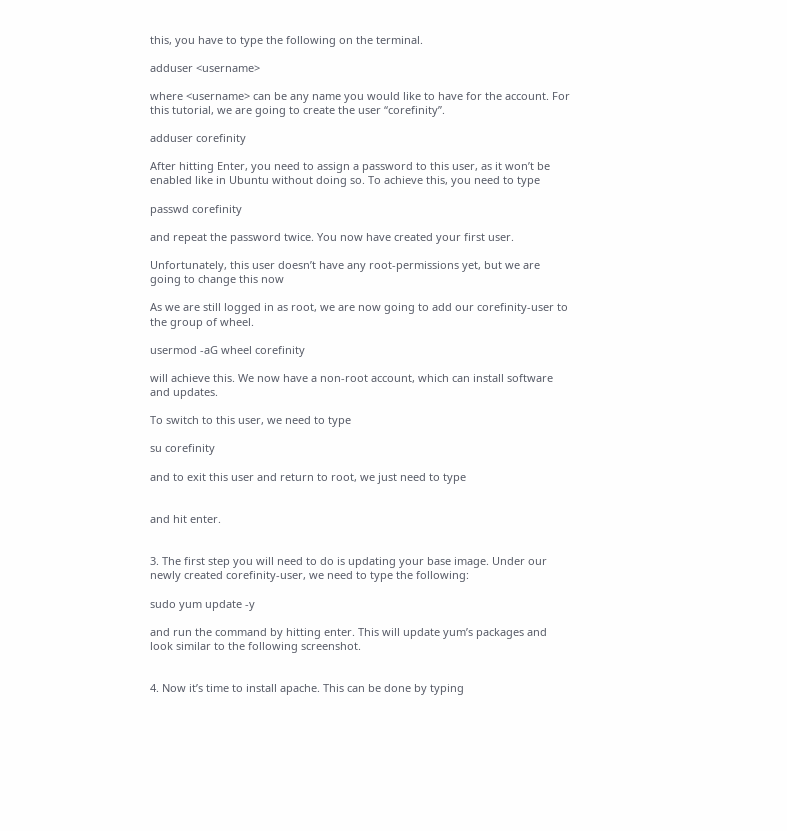this, you have to type the following on the terminal.

adduser <username>

where <username> can be any name you would like to have for the account. For this tutorial, we are going to create the user “corefinity”.

adduser corefinity

After hitting Enter, you need to assign a password to this user, as it won’t be enabled like in Ubuntu without doing so. To achieve this, you need to type

passwd corefinity

and repeat the password twice. You now have created your first user.

Unfortunately, this user doesn’t have any root-permissions yet, but we are going to change this now

As we are still logged in as root, we are now going to add our corefinity-user to the group of wheel.

usermod -aG wheel corefinity

will achieve this. We now have a non-root account, which can install software and updates.

To switch to this user, we need to type

su corefinity

and to exit this user and return to root, we just need to type


and hit enter.


3. The first step you will need to do is updating your base image. Under our newly created corefinity-user, we need to type the following:

sudo yum update -y

and run the command by hitting enter. This will update yum’s packages and look similar to the following screenshot.


4. Now it’s time to install apache. This can be done by typing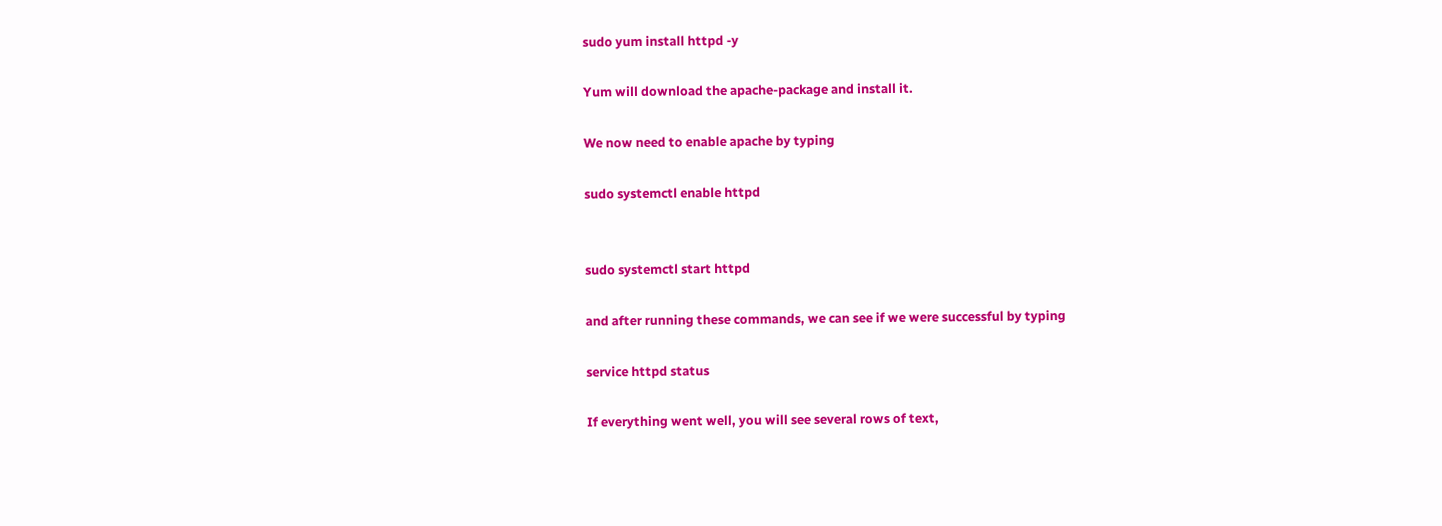sudo yum install httpd -y

Yum will download the apache-package and install it.

We now need to enable apache by typing

sudo systemctl enable httpd


sudo systemctl start httpd

and after running these commands, we can see if we were successful by typing

service httpd status

If everything went well, you will see several rows of text,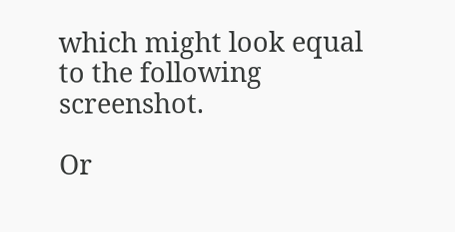which might look equal to the following screenshot.

Or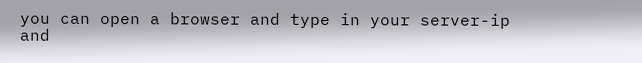you can open a browser and type in your server-ip and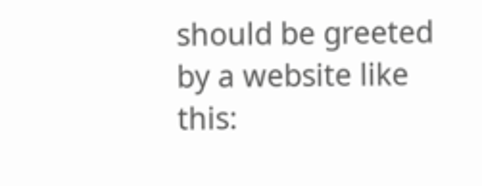should be greeted by a website like this: